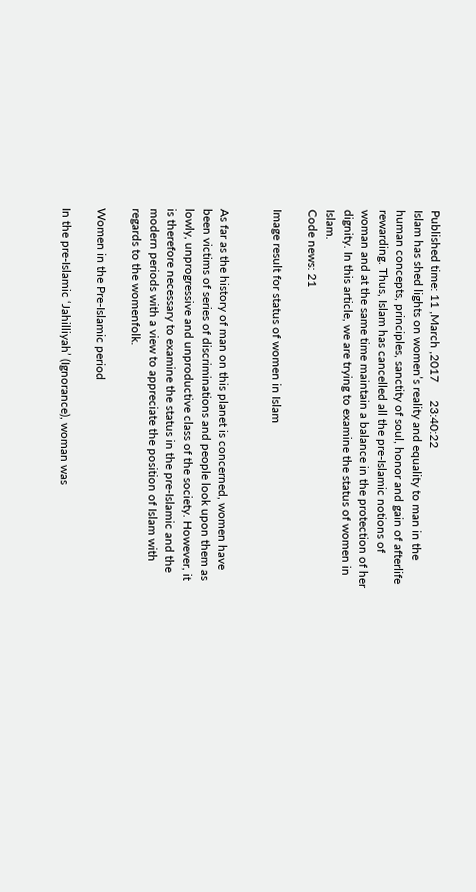Published time: 11 ,March ,2017      23:40:22
Islam has shed lights on women’s reality and equality to man in the human concepts, principles, sanctity of soul, honor and gain of afterlife rewarding. Thus, Islam has cancelled all the pre-Islamic notions of woman and at the same time maintain a balance in the protection of her dignity. In this article, we are trying to examine the status of women in Islam.
Code news: 21

Image result for status of women in Islam


As far as the history of man on this planet is concerned, women have been victims of series of discriminations and people look upon them as lowly, unprogressive and unproductive class of the society. However, it is therefore necessary to examine the status in the pre-Islamic and the modern periods with a view to appreciate the position of Islam with regards to the womenfolk.

Women in the Pre-Islamic period

In the pre-Islamic ‘Jahilliyah’ (Ignorance), woman was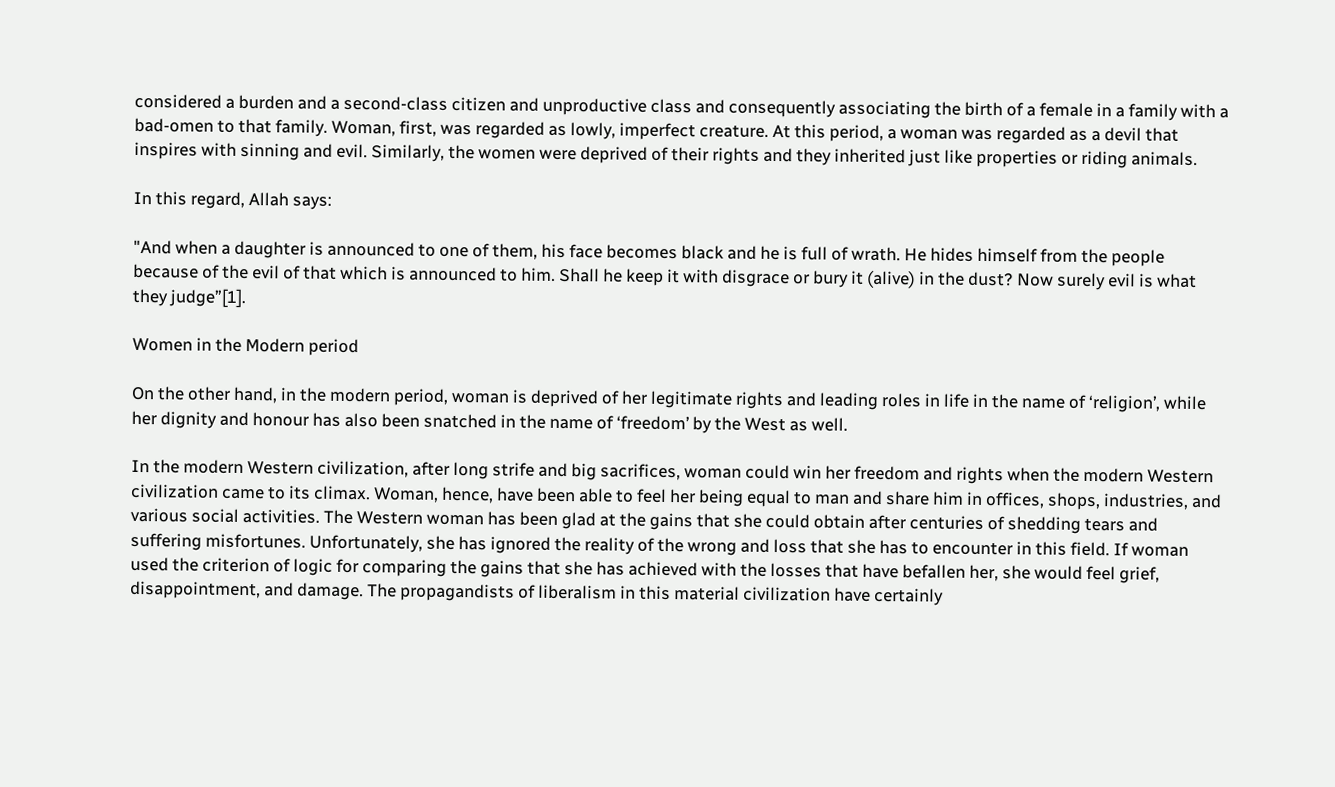considered a burden and a second-class citizen and unproductive class and consequently associating the birth of a female in a family with a bad-omen to that family. Woman, first, was regarded as lowly, imperfect creature. At this period, a woman was regarded as a devil that inspires with sinning and evil. Similarly, the women were deprived of their rights and they inherited just like properties or riding animals.

In this regard, Allah says:

"And when a daughter is announced to one of them, his face becomes black and he is full of wrath. He hides himself from the people because of the evil of that which is announced to him. Shall he keep it with disgrace or bury it (alive) in the dust? Now surely evil is what they judge”[1].

Women in the Modern period

On the other hand, in the modern period, woman is deprived of her legitimate rights and leading roles in life in the name of ‘religion’, while her dignity and honour has also been snatched in the name of ‘freedom’ by the West as well.

In the modern Western civilization, after long strife and big sacrifices, woman could win her freedom and rights when the modern Western civilization came to its climax. Woman, hence, have been able to feel her being equal to man and share him in offices, shops, industries, and various social activities. The Western woman has been glad at the gains that she could obtain after centuries of shedding tears and suffering misfortunes. Unfortunately, she has ignored the reality of the wrong and loss that she has to encounter in this field. If woman used the criterion of logic for comparing the gains that she has achieved with the losses that have befallen her, she would feel grief, disappointment, and damage. The propagandists of liberalism in this material civilization have certainly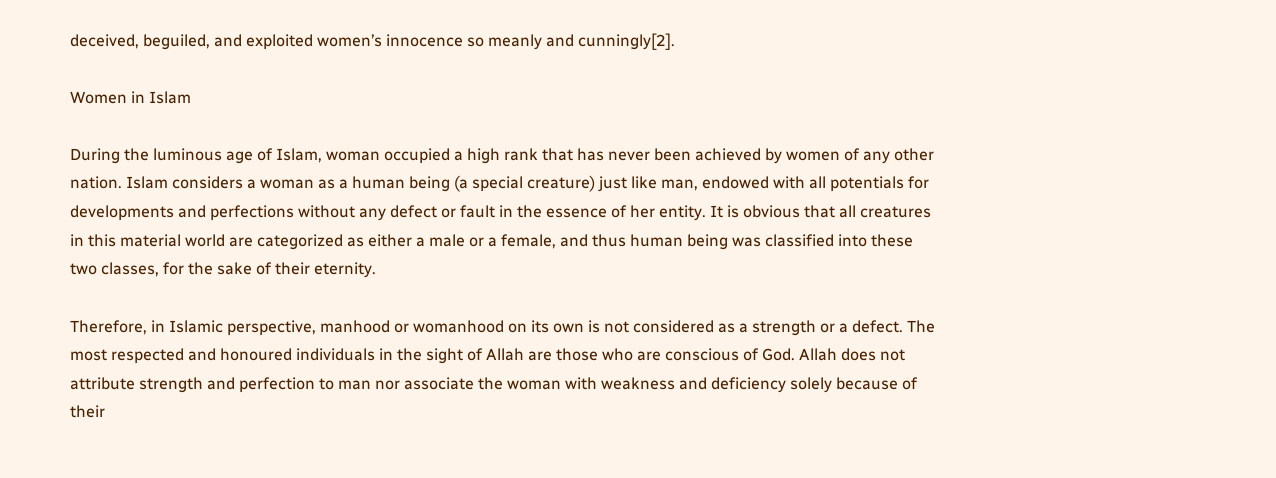deceived, beguiled, and exploited women’s innocence so meanly and cunningly[2].

Women in Islam

During the luminous age of Islam, woman occupied a high rank that has never been achieved by women of any other nation. Islam considers a woman as a human being (a special creature) just like man, endowed with all potentials for developments and perfections without any defect or fault in the essence of her entity. It is obvious that all creatures in this material world are categorized as either a male or a female, and thus human being was classified into these two classes, for the sake of their eternity.

Therefore, in Islamic perspective, manhood or womanhood on its own is not considered as a strength or a defect. The most respected and honoured individuals in the sight of Allah are those who are conscious of God. Allah does not attribute strength and perfection to man nor associate the woman with weakness and deficiency solely because of their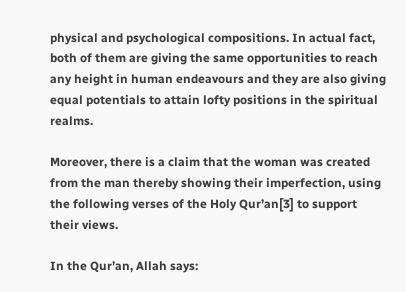physical and psychological compositions. In actual fact, both of them are giving the same opportunities to reach any height in human endeavours and they are also giving equal potentials to attain lofty positions in the spiritual realms.

Moreover, there is a claim that the woman was created from the man thereby showing their imperfection, using the following verses of the Holy Qur’an[3] to support their views.

In the Qur’an, Allah says: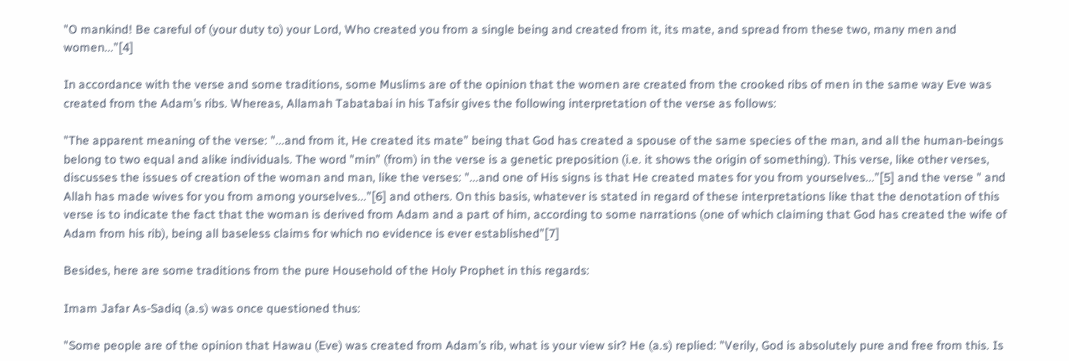"O mankind! Be careful of (your duty to) your Lord, Who created you from a single being and created from it, its mate, and spread from these two, many men and women...”[4]

In accordance with the verse and some traditions, some Muslims are of the opinion that the women are created from the crooked ribs of men in the same way Eve was created from the Adam’s ribs. Whereas, Allamah Tabatabai in his Tafsir gives the following interpretation of the verse as follows:

"The apparent meaning of the verse: "...and from it, He created its mate” being that God has created a spouse of the same species of the man, and all the human-beings belong to two equal and alike individuals. The word "min” (from) in the verse is a genetic preposition (i.e. it shows the origin of something). This verse, like other verses, discusses the issues of creation of the woman and man, like the verses: "...and one of His signs is that He created mates for you from yourselves...”[5] and the verse " and Allah has made wives for you from among yourselves...”[6] and others. On this basis, whatever is stated in regard of these interpretations like that the denotation of this verse is to indicate the fact that the woman is derived from Adam and a part of him, according to some narrations (one of which claiming that God has created the wife of Adam from his rib), being all baseless claims for which no evidence is ever established”[7]

Besides, here are some traditions from the pure Household of the Holy Prophet in this regards:

Imam Jafar As-Sadiq (a.s) was once questioned thus:

"Some people are of the opinion that Hawau (Eve) was created from Adam’s rib, what is your view sir? He (a.s) replied: "Verily, God is absolutely pure and free from this. Is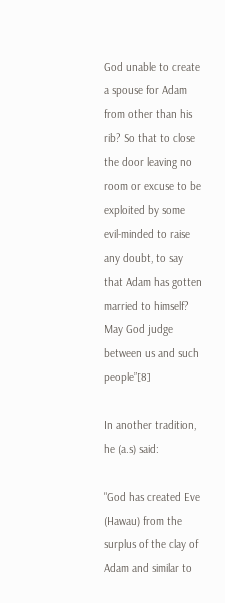God unable to create a spouse for Adam from other than his rib? So that to close the door leaving no room or excuse to be exploited by some evil-minded to raise any doubt, to say that Adam has gotten married to himself? May God judge between us and such people”[8]

In another tradition, he (a.s) said:

"God has created Eve (Hawau) from the surplus of the clay of Adam and similar to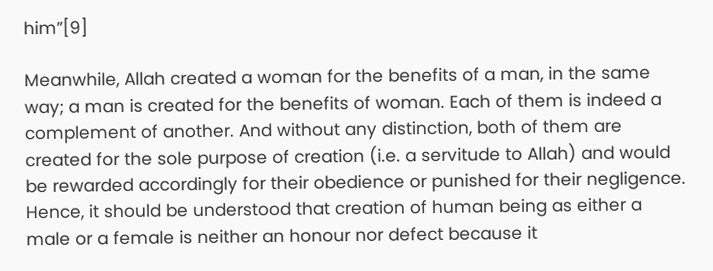him”[9]

Meanwhile, Allah created a woman for the benefits of a man, in the same way; a man is created for the benefits of woman. Each of them is indeed a complement of another. And without any distinction, both of them are created for the sole purpose of creation (i.e. a servitude to Allah) and would be rewarded accordingly for their obedience or punished for their negligence. Hence, it should be understood that creation of human being as either a male or a female is neither an honour nor defect because it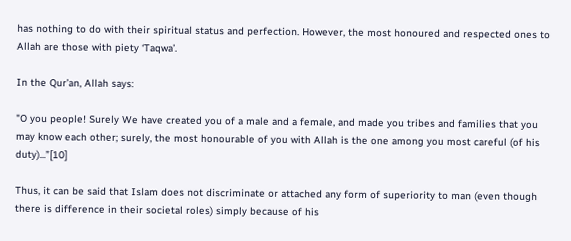has nothing to do with their spiritual status and perfection. However, the most honoured and respected ones to Allah are those with piety ‘Taqwa’.

In the Qur’an, Allah says:

"O you people! Surely We have created you of a male and a female, and made you tribes and families that you may know each other; surely, the most honourable of you with Allah is the one among you most careful (of his duty)...”[10]

Thus, it can be said that Islam does not discriminate or attached any form of superiority to man (even though there is difference in their societal roles) simply because of his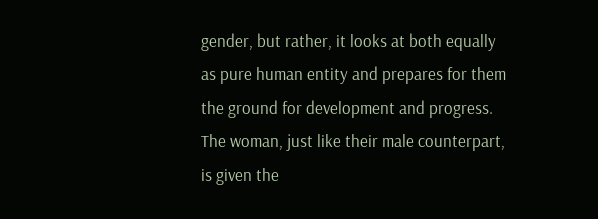gender, but rather, it looks at both equally as pure human entity and prepares for them the ground for development and progress. The woman, just like their male counterpart, is given the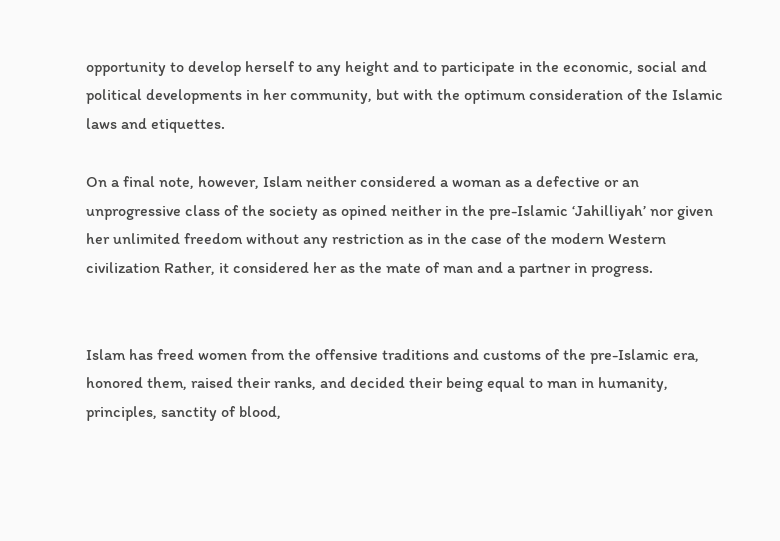opportunity to develop herself to any height and to participate in the economic, social and political developments in her community, but with the optimum consideration of the Islamic laws and etiquettes.

On a final note, however, Islam neither considered a woman as a defective or an unprogressive class of the society as opined neither in the pre-Islamic ‘Jahilliyah’ nor given her unlimited freedom without any restriction as in the case of the modern Western civilization Rather, it considered her as the mate of man and a partner in progress.


Islam has freed women from the offensive traditions and customs of the pre-Islamic era, honored them, raised their ranks, and decided their being equal to man in humanity, principles, sanctity of blood,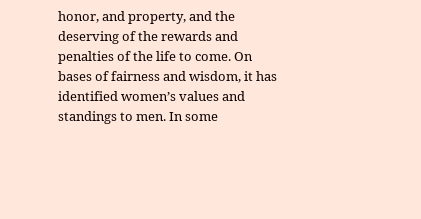honor, and property, and the deserving of the rewards and penalties of the life to come. On bases of fairness and wisdom, it has identified women’s values and standings to men. In some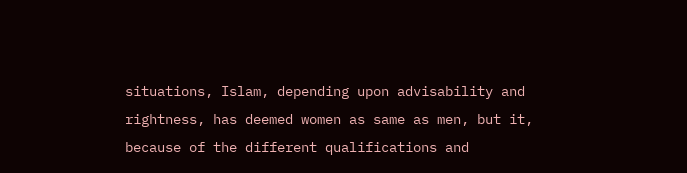situations, Islam, depending upon advisability and rightness, has deemed women as same as men, but it, because of the different qualifications and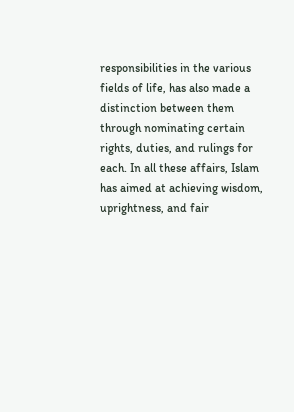responsibilities in the various fields of life, has also made a distinction between them through nominating certain rights, duties, and rulings for each. In all these affairs, Islam has aimed at achieving wisdom, uprightness, and fair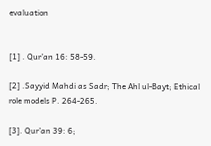evaluation


[1] . Qur’an 16: 58-59.

[2] .Sayyid Mahdi as Sadr; The Ahl ul-Bayt; Ethical role models P. 264-265.

[3]. Qur’an 39: 6;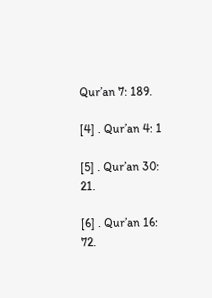Qur’an 7: 189.

[4] . Qur’an 4: 1

[5] . Qur’an 30: 21.

[6] . Qur’an 16: 72.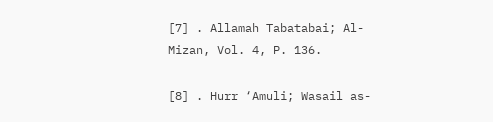[7] . Allamah Tabatabai; Al-Mizan, Vol. 4, P. 136.

[8] . Hurr ‘Amuli; Wasail as-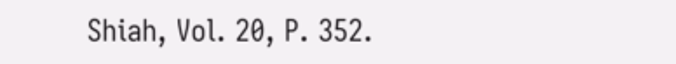Shiah, Vol. 20, P. 352.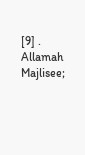[9] . Allamah Majlisee;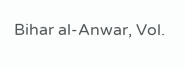Bihar al-Anwar, Vol.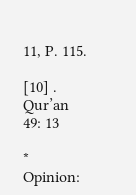11, P. 115.

[10] . Qur’an 49: 13

* Opinion: